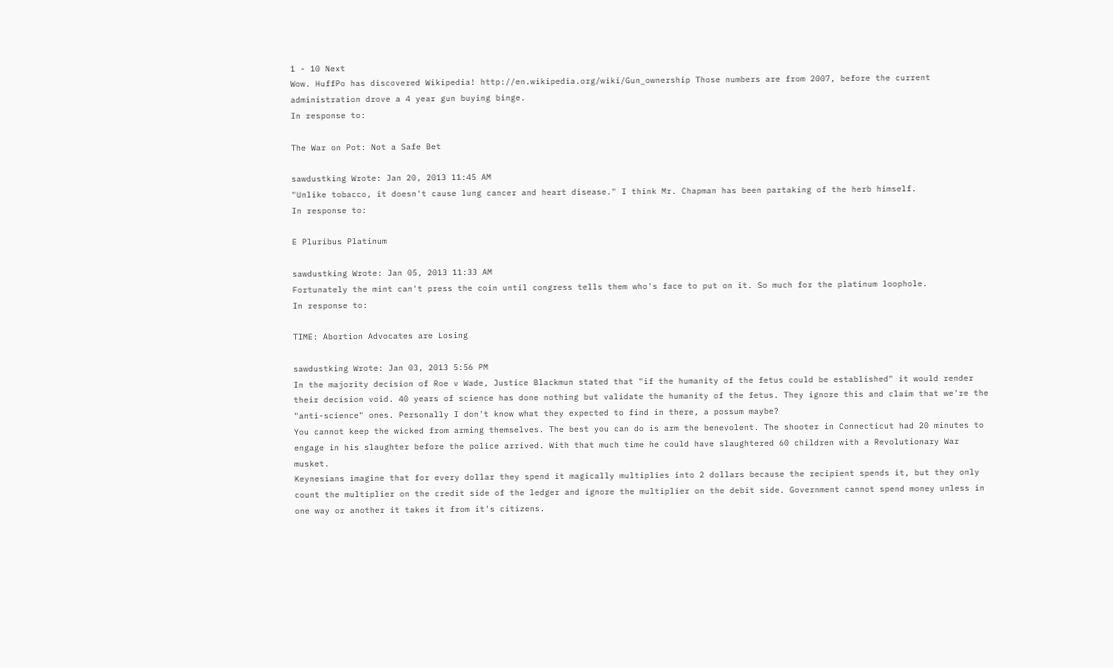1 - 10 Next
Wow. HuffPo has discovered Wikipedia! http://en.wikipedia.org/wiki/Gun_ownership Those numbers are from 2007, before the current administration drove a 4 year gun buying binge.
In response to:

The War on Pot: Not a Safe Bet

sawdustking Wrote: Jan 20, 2013 11:45 AM
"Unlike tobacco, it doesn't cause lung cancer and heart disease." I think Mr. Chapman has been partaking of the herb himself.
In response to:

E Pluribus Platinum

sawdustking Wrote: Jan 05, 2013 11:33 AM
Fortunately the mint can't press the coin until congress tells them who's face to put on it. So much for the platinum loophole.
In response to:

TIME: Abortion Advocates are Losing

sawdustking Wrote: Jan 03, 2013 5:56 PM
In the majority decision of Roe v Wade, Justice Blackmun stated that "if the humanity of the fetus could be established" it would render their decision void. 40 years of science has done nothing but validate the humanity of the fetus. They ignore this and claim that we're the "anti-science" ones. Personally I don't know what they expected to find in there, a possum maybe?
You cannot keep the wicked from arming themselves. The best you can do is arm the benevolent. The shooter in Connecticut had 20 minutes to engage in his slaughter before the police arrived. With that much time he could have slaughtered 60 children with a Revolutionary War musket.
Keynesians imagine that for every dollar they spend it magically multiplies into 2 dollars because the recipient spends it, but they only count the multiplier on the credit side of the ledger and ignore the multiplier on the debit side. Government cannot spend money unless in one way or another it takes it from it's citizens.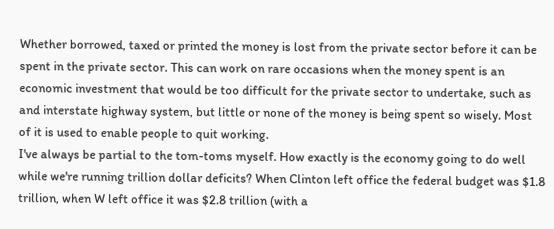Whether borrowed, taxed or printed the money is lost from the private sector before it can be spent in the private sector. This can work on rare occasions when the money spent is an economic investment that would be too difficult for the private sector to undertake, such as and interstate highway system, but little or none of the money is being spent so wisely. Most of it is used to enable people to quit working.
I've always be partial to the tom-toms myself. How exactly is the economy going to do well while we're running trillion dollar deficits? When Clinton left office the federal budget was $1.8 trillion, when W left office it was $2.8 trillion (with a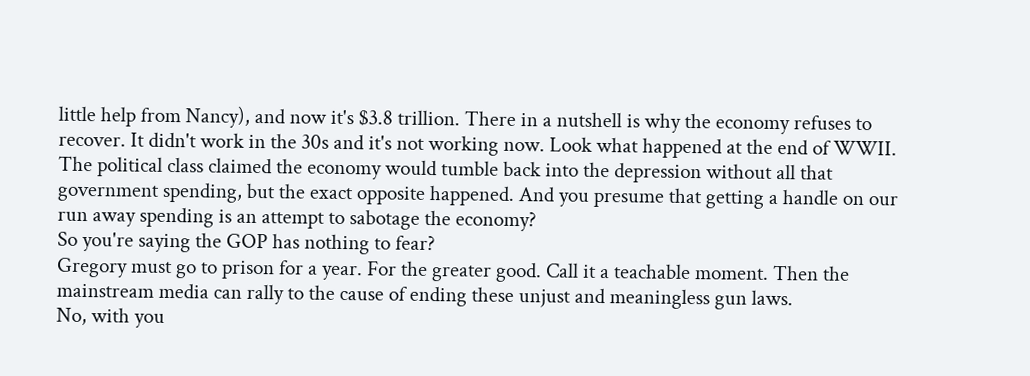little help from Nancy), and now it's $3.8 trillion. There in a nutshell is why the economy refuses to recover. It didn't work in the 30s and it's not working now. Look what happened at the end of WWII. The political class claimed the economy would tumble back into the depression without all that government spending, but the exact opposite happened. And you presume that getting a handle on our run away spending is an attempt to sabotage the economy?
So you're saying the GOP has nothing to fear?
Gregory must go to prison for a year. For the greater good. Call it a teachable moment. Then the mainstream media can rally to the cause of ending these unjust and meaningless gun laws.
No, with you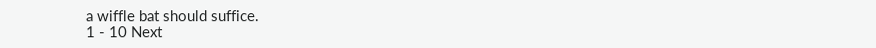a wiffle bat should suffice.
1 - 10 Next